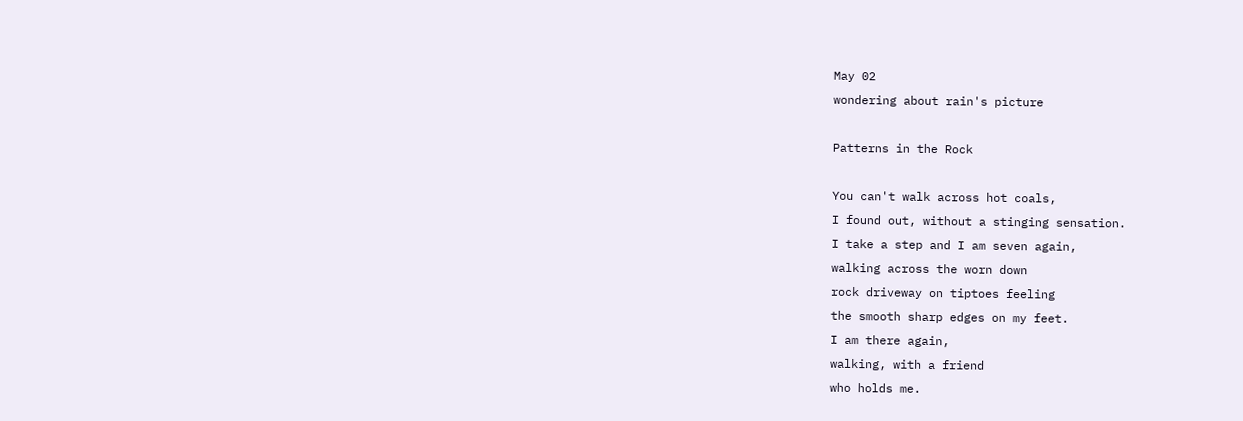May 02
wondering about rain's picture

Patterns in the Rock

You can't walk across hot coals,
I found out, without a stinging sensation.
I take a step and I am seven again,
walking across the worn down
rock driveway on tiptoes feeling
the smooth sharp edges on my feet.
I am there again,
walking, with a friend
who holds me.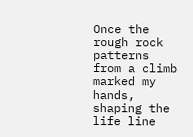Once the rough rock patterns
from a climb marked my hands,
shaping the life line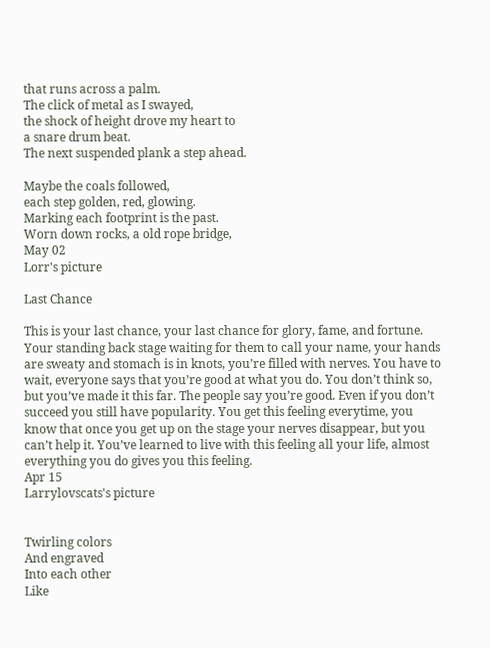that runs across a palm.
The click of metal as I swayed,
the shock of height drove my heart to
a snare drum beat.
The next suspended plank a step ahead.

Maybe the coals followed,
each step golden, red, glowing.
Marking each footprint is the past.
Worn down rocks, a old rope bridge,
May 02
Lorr's picture

Last Chance

This is your last chance, your last chance for glory, fame, and fortune. Your standing back stage waiting for them to call your name, your hands are sweaty and stomach is in knots, you’re filled with nerves. You have to wait, everyone says that you’re good at what you do. You don’t think so, but you’ve made it this far. The people say you’re good. Even if you don’t succeed you still have popularity. You get this feeling everytime, you know that once you get up on the stage your nerves disappear, but you can’t help it. You’ve learned to live with this feeling all your life, almost everything you do gives you this feeling.
Apr 15
Larrylovscats's picture


Twirling colors
And engraved
Into each other
Like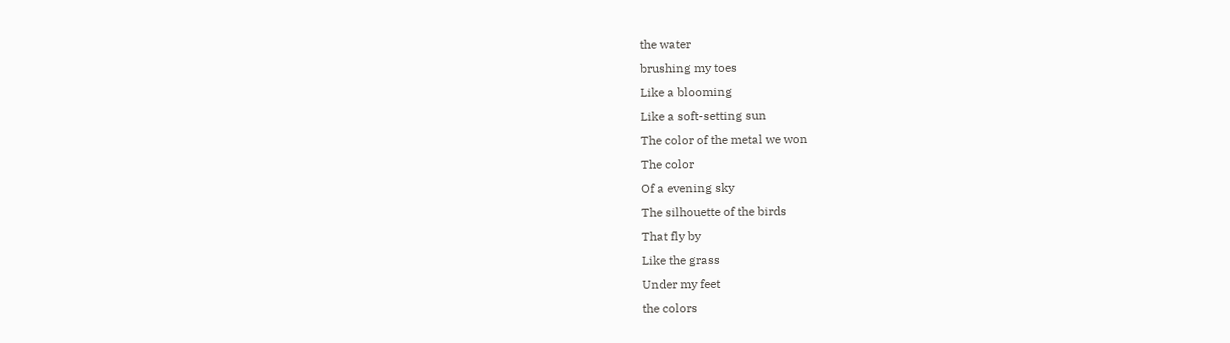the water
brushing my toes
Like a blooming
Like a soft-setting sun
The color of the metal we won
The color
Of a evening sky
The silhouette of the birds
That fly by
Like the grass
Under my feet
the colors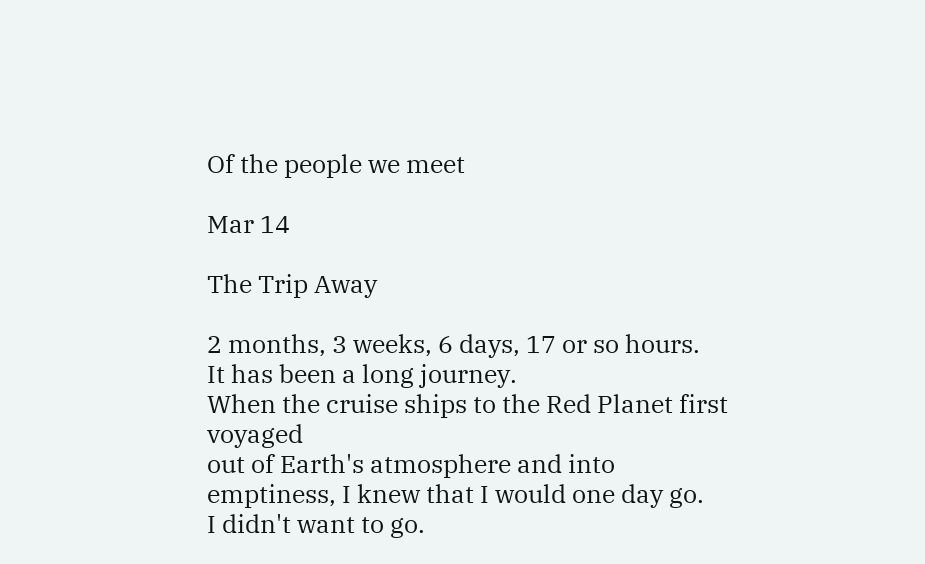Of the people we meet

Mar 14

The Trip Away

2 months, 3 weeks, 6 days, 17 or so hours.
It has been a long journey.
When the cruise ships to the Red Planet first voyaged
out of Earth's atmosphere and into
emptiness, I knew that I would one day go.
I didn't want to go.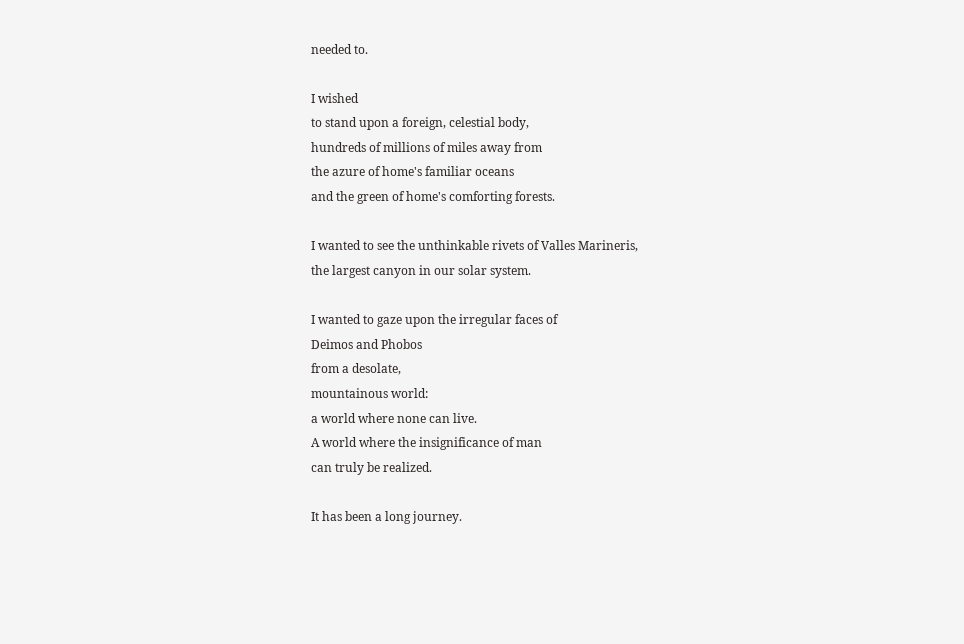needed to.

I wished
to stand upon a foreign, celestial body,
hundreds of millions of miles away from
the azure of home's familiar oceans
and the green of home's comforting forests.

I wanted to see the unthinkable rivets of Valles Marineris,
the largest canyon in our solar system.

I wanted to gaze upon the irregular faces of
Deimos and Phobos
from a desolate,
mountainous world:
a world where none can live.
A world where the insignificance of man
can truly be realized.

It has been a long journey.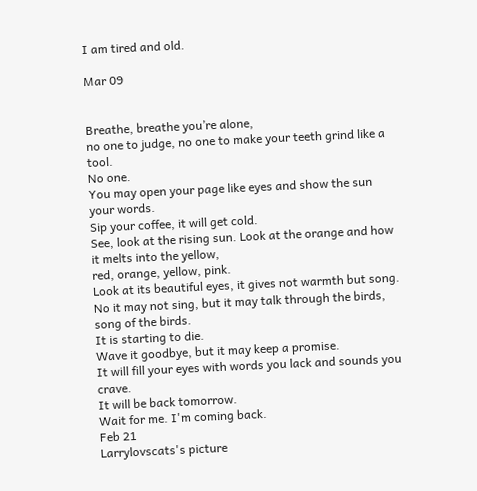I am tired and old.

Mar 09


Breathe, breathe you’re alone,
no one to judge, no one to make your teeth grind like a tool.
No one.
You may open your page like eyes and show the sun your words.
Sip your coffee, it will get cold.
See, look at the rising sun. Look at the orange and how it melts into the yellow,
red, orange, yellow, pink.
Look at its beautiful eyes, it gives not warmth but song.
No it may not sing, but it may talk through the birds,
song of the birds.
It is starting to die.
Wave it goodbye, but it may keep a promise.
It will fill your eyes with words you lack and sounds you crave.
It will be back tomorrow.
Wait for me. I'm coming back.
Feb 21
Larrylovscats's picture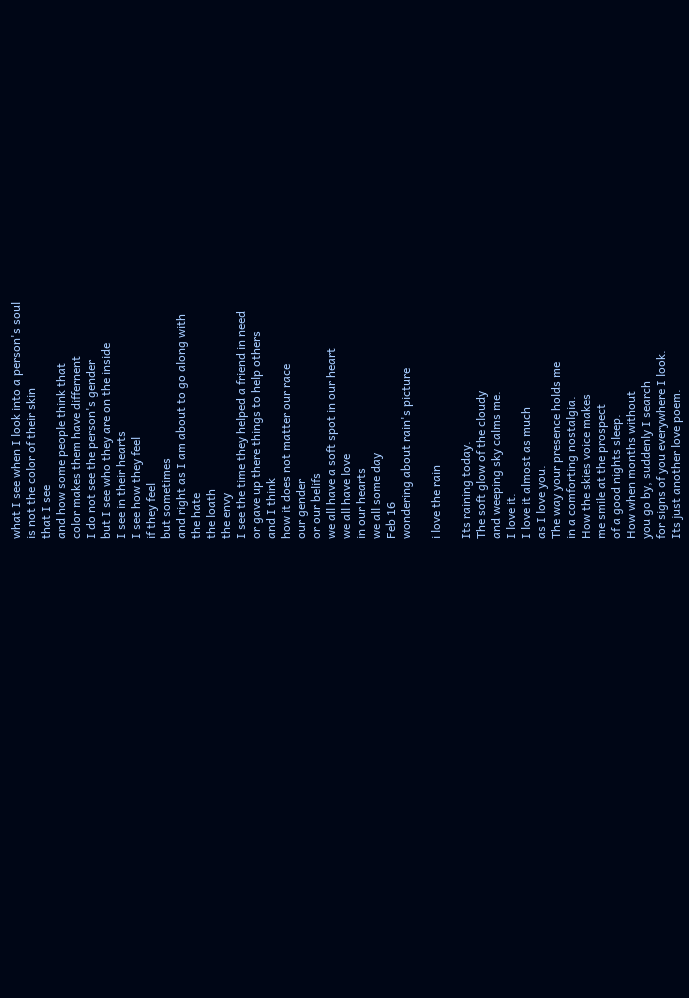what I see when I look into a person's soul
is not the color of their skin
that I see
and how some people think that
color makes them have differnent
I do not see the person's gender
but I see who they are on the inside
I see in their hearts
I see how they feel
if they feel
but sometimes
and right as I am about to go along with
the hate
the loath
the envy
I see the time they helped a friend in need
or gave up there things to help others
and I think
how it does not matter our race
our gender
or our belifs
we all have a soft spot in our heart
we all have love
in our hearts
we all some day
Feb 16
wondering about rain's picture

i love the rain

Its raining today.
The soft glow of the cloudy
and weeping sky calms me.
I love it.
I love it almost as much
as I love you.
The way your presence holds me
in a comforting nostalgia.
How the skies voice makes
me smile at the prospect
of a good nights sleep.
How when months without
you go by, suddenly I search
for signs of you everywhere I look.
Its just another love poem.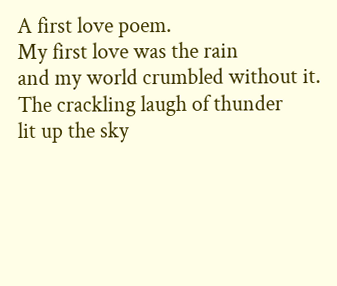A first love poem.
My first love was the rain
and my world crumbled without it.
The crackling laugh of thunder
lit up the sky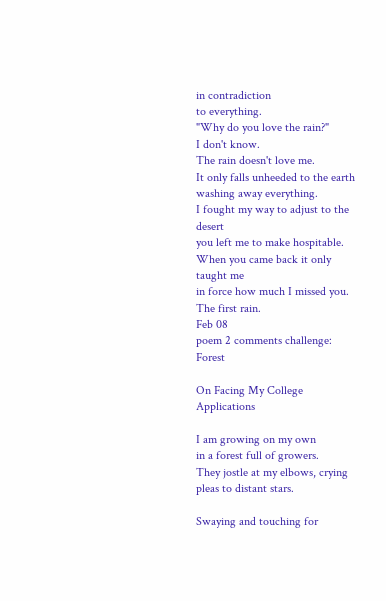in contradiction
to everything.
"Why do you love the rain?"
I don't know.
The rain doesn't love me.
It only falls unheeded to the earth
washing away everything.
I fought my way to adjust to the desert
you left me to make hospitable.
When you came back it only taught me
in force how much I missed you.
The first rain.
Feb 08
poem 2 comments challenge: Forest

On Facing My College Applications

I am growing on my own
in a forest full of growers.
They jostle at my elbows, crying
pleas to distant stars.

Swaying and touching for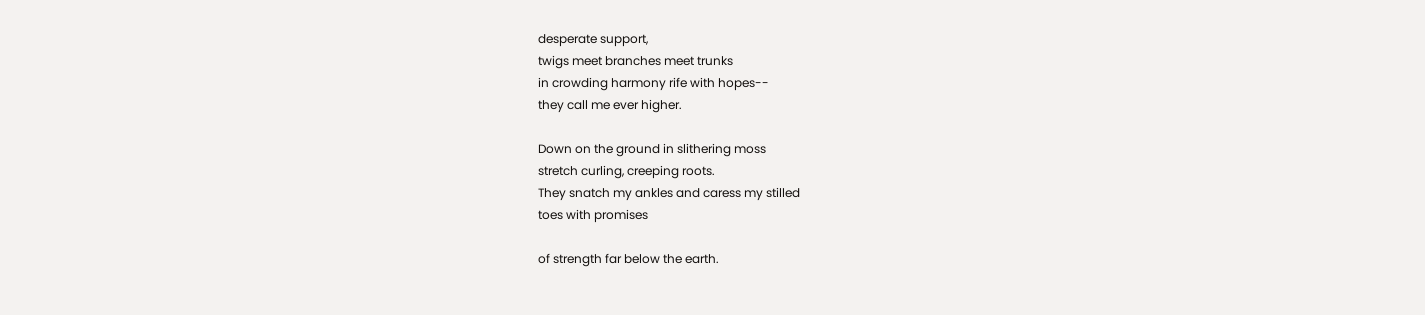desperate support,
twigs meet branches meet trunks
in crowding harmony rife with hopes--
they call me ever higher.

Down on the ground in slithering moss
stretch curling, creeping roots.
They snatch my ankles and caress my stilled
toes with promises

of strength far below the earth.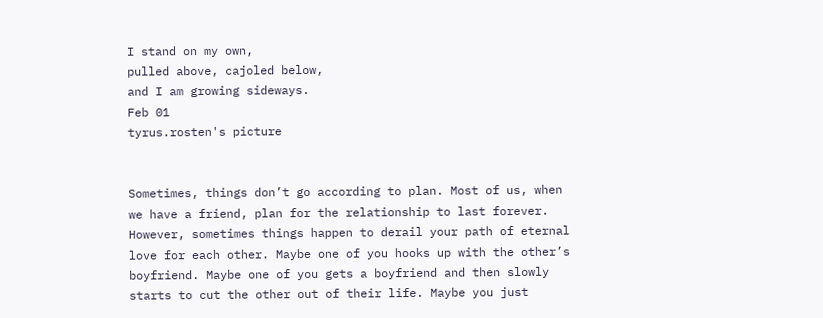I stand on my own,
pulled above, cajoled below,
and I am growing sideways.
Feb 01
tyrus.rosten's picture


Sometimes, things don’t go according to plan. Most of us, when we have a friend, plan for the relationship to last forever. However, sometimes things happen to derail your path of eternal love for each other. Maybe one of you hooks up with the other’s boyfriend. Maybe one of you gets a boyfriend and then slowly starts to cut the other out of their life. Maybe you just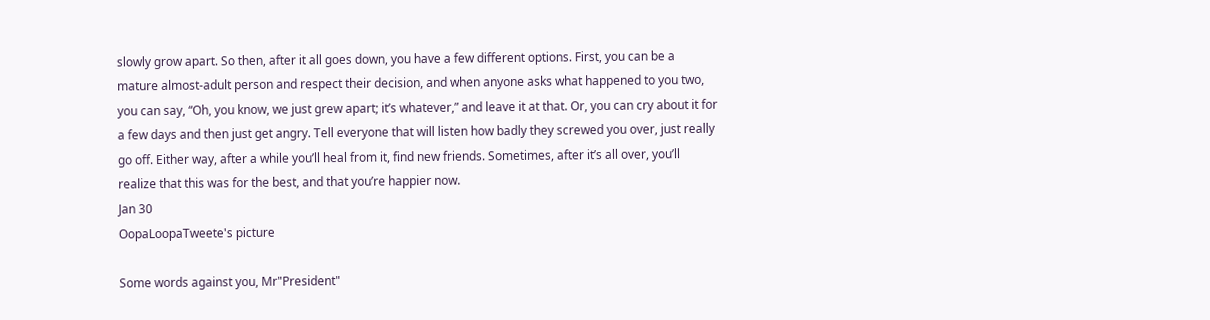slowly grow apart. So then, after it all goes down, you have a few different options. First, you can be a mature almost-adult person and respect their decision, and when anyone asks what happened to you two, you can say, “Oh, you know, we just grew apart; it’s whatever,” and leave it at that. Or, you can cry about it for a few days and then just get angry. Tell everyone that will listen how badly they screwed you over, just really go off. Either way, after a while you’ll heal from it, find new friends. Sometimes, after it’s all over, you’ll realize that this was for the best, and that you’re happier now.
Jan 30
OopaLoopaTweete's picture

Some words against you, Mr"President"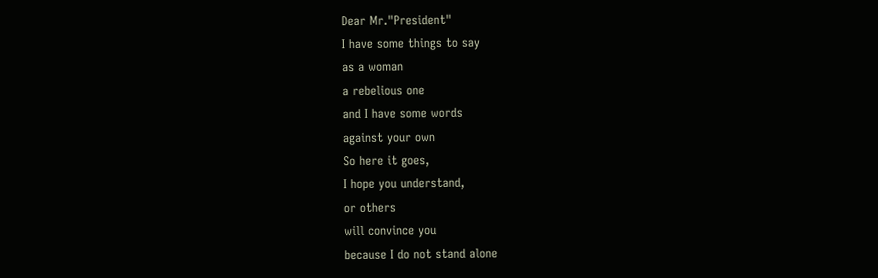Dear Mr."President"
I have some things to say
as a woman
a rebelious one
and I have some words
against your own
So here it goes,
I hope you understand,
or others
will convince you
because I do not stand alone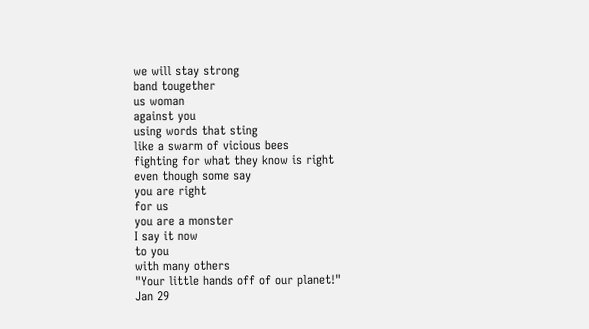we will stay strong
band tougether
us woman
against you
using words that sting
like a swarm of vicious bees
fighting for what they know is right
even though some say
you are right
for us
you are a monster
I say it now
to you
with many others
"Your little hands off of our planet!"
Jan 29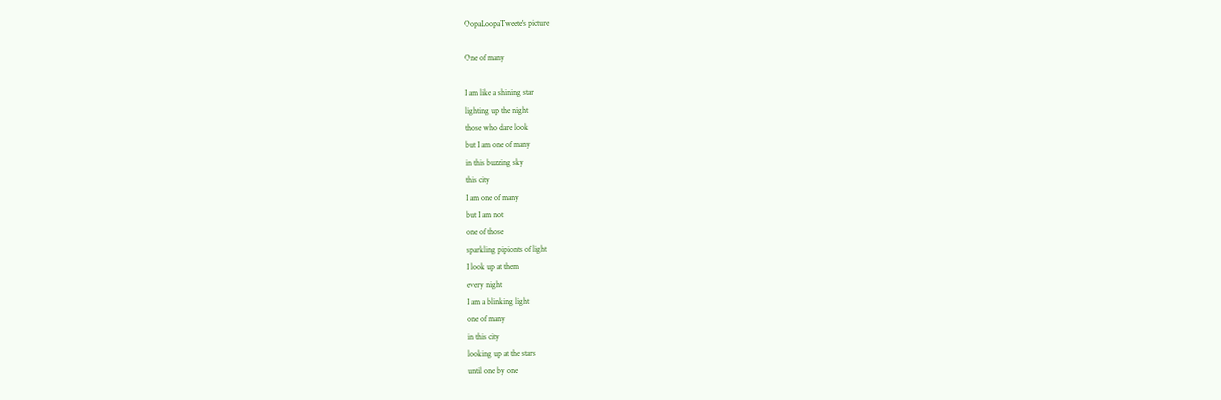OopaLoopaTweete's picture

One of many

I am like a shining star
lighting up the night
those who dare look
but I am one of many
in this buzzing sky
this city
I am one of many
but I am not
one of those
sparkling pipionts of light
I look up at them
every night
I am a blinking light
one of many
in this city
looking up at the stars
until one by one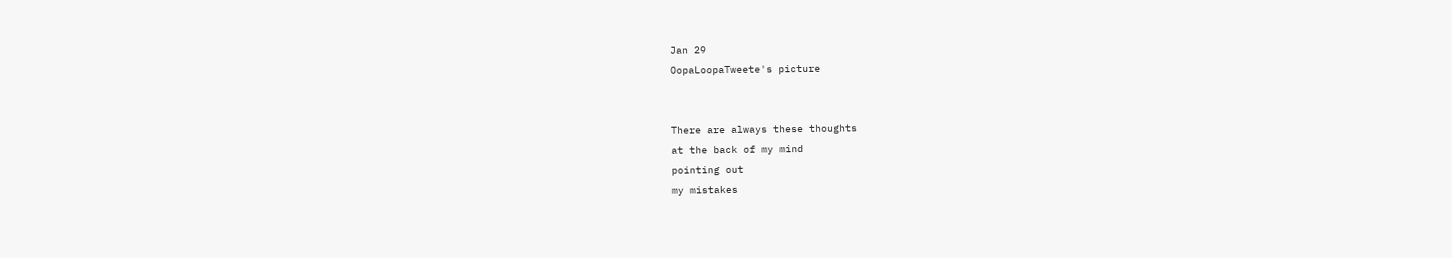Jan 29
OopaLoopaTweete's picture


There are always these thoughts
at the back of my mind
pointing out
my mistakes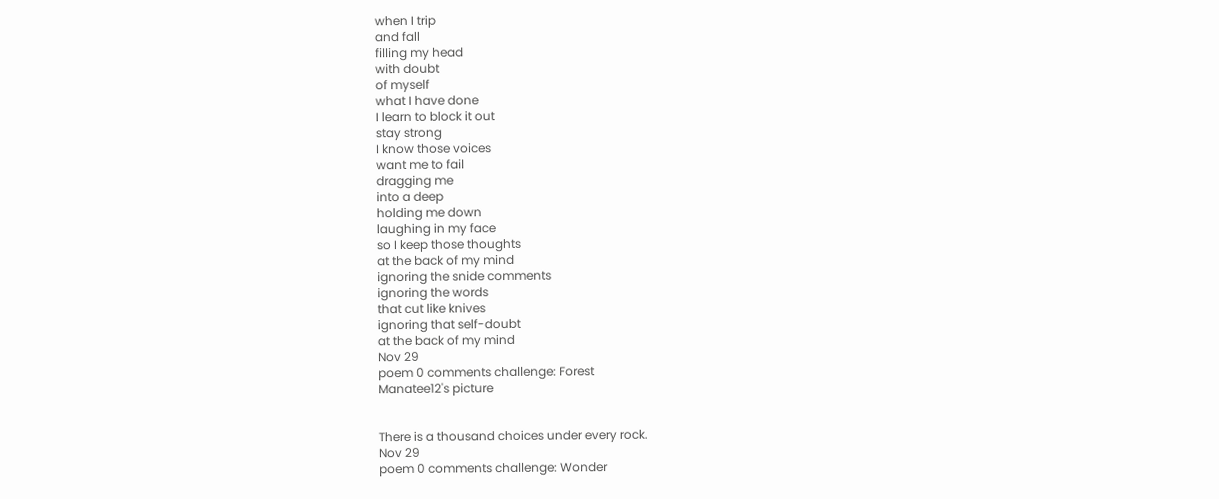when I trip
and fall
filling my head
with doubt
of myself
what I have done
I learn to block it out
stay strong
I know those voices
want me to fail
dragging me
into a deep
holding me down
laughing in my face
so I keep those thoughts
at the back of my mind
ignoring the snide comments
ignoring the words
that cut like knives
ignoring that self-doubt
at the back of my mind
Nov 29
poem 0 comments challenge: Forest
Manatee12's picture


There is a thousand choices under every rock.
Nov 29
poem 0 comments challenge: Wonder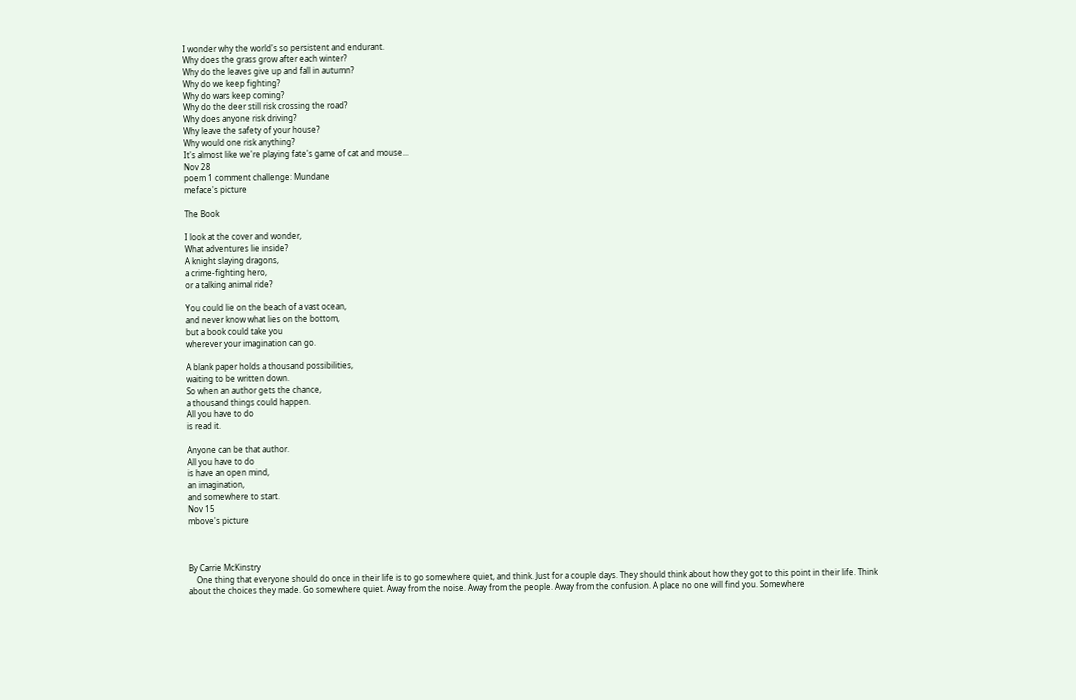I wonder why the world's so persistent and endurant.
Why does the grass grow after each winter?
Why do the leaves give up and fall in autumn?
Why do we keep fighting?
Why do wars keep coming?
Why do the deer still risk crossing the road?
Why does anyone risk driving?
Why leave the safety of your house?
Why would one risk anything?
It's almost like we're playing fate's game of cat and mouse...
Nov 28
poem 1 comment challenge: Mundane
meface's picture

The Book

I look at the cover and wonder,
What adventures lie inside?
A knight slaying dragons,
a crime-fighting hero,
or a talking animal ride?

You could lie on the beach of a vast ocean,
and never know what lies on the bottom,
but a book could take you
wherever your imagination can go.

A blank paper holds a thousand possibilities,
waiting to be written down.
So when an author gets the chance,
a thousand things could happen.
All you have to do
is read it.

Anyone can be that author.
All you have to do
is have an open mind,
an imagination,
and somewhere to start.
Nov 15
mbove's picture



By Carrie McKinstry
    One thing that everyone should do once in their life is to go somewhere quiet, and think. Just for a couple days. They should think about how they got to this point in their life. Think about the choices they made. Go somewhere quiet. Away from the noise. Away from the people. Away from the confusion. A place no one will find you. Somewhere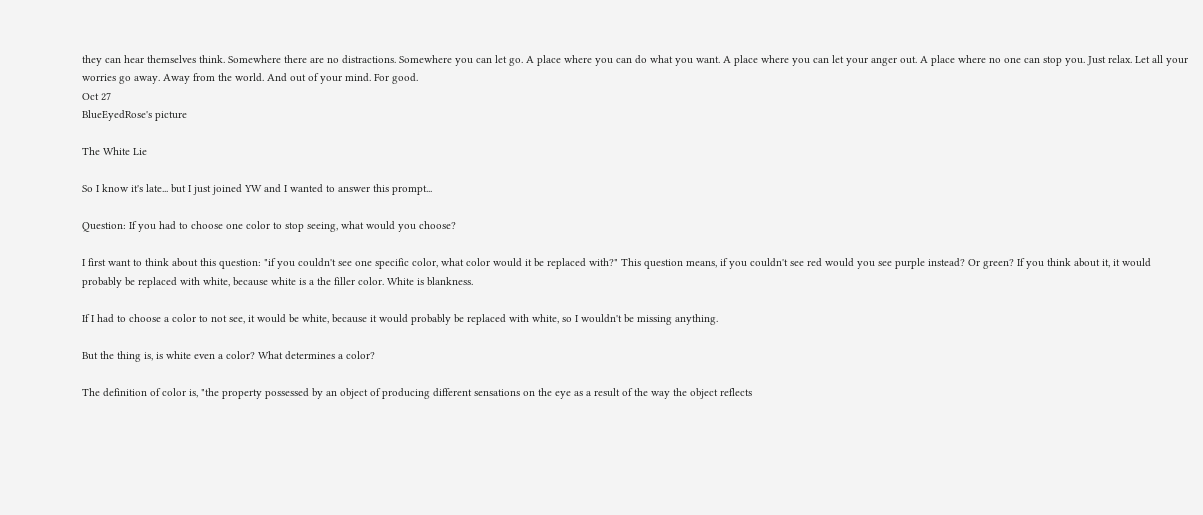they can hear themselves think. Somewhere there are no distractions. Somewhere you can let go. A place where you can do what you want. A place where you can let your anger out. A place where no one can stop you. Just relax. Let all your worries go away. Away from the world. And out of your mind. For good.
Oct 27
BlueEyedRose's picture

The White Lie

So I know it's late... but I just joined YW and I wanted to answer this prompt...

Question: If you had to choose one color to stop seeing, what would you choose?

I first want to think about this question: "if you couldn't see one specific color, what color would it be replaced with?" This question means, if you couldn't see red would you see purple instead? Or green? If you think about it, it would probably be replaced with white, because white is a the filler color. White is blankness.

If I had to choose a color to not see, it would be white, because it would probably be replaced with white, so I wouldn't be missing anything.

But the thing is, is white even a color? What determines a color?

The definition of color is, "the property possessed by an object of producing different sensations on the eye as a result of the way the object reflects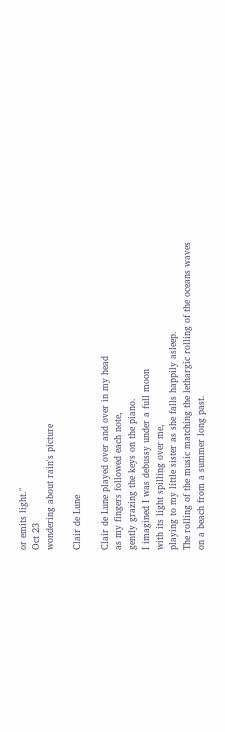or emits light."
Oct 23
wondering about rain's picture

Clair de Lune

Clair de Lune played over and over in my head
as my fingers followed each note,
gently grazing the keys on the piano.
I imagined I was debussy under a full moon
with its light spilling over me,
playing to my little sister as she falls happily asleep.
The rolling of the music matching the lethargic rolling of the oceans waves
on a beach from a summer long past.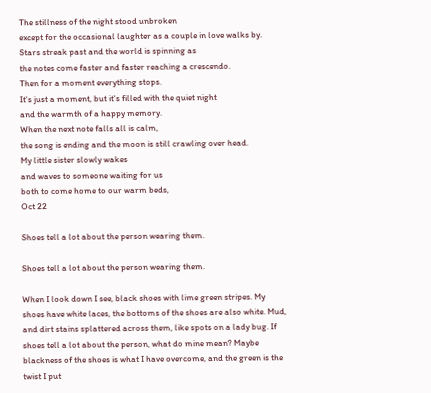The stillness of the night stood unbroken
except for the occasional laughter as a couple in love walks by.
Stars streak past and the world is spinning as
the notes come faster and faster reaching a crescendo.
Then for a moment everything stops.
It's just a moment, but it's filled with the quiet night
and the warmth of a happy memory.
When the next note falls all is calm,
the song is ending and the moon is still crawling over head.
My little sister slowly wakes
and waves to someone waiting for us
both to come home to our warm beds,
Oct 22

Shoes tell a lot about the person wearing them.

Shoes tell a lot about the person wearing them.

When I look down I see, black shoes with lime green stripes. My shoes have white laces, the bottoms of the shoes are also white. Mud, and dirt stains splattered across them, like spots on a lady bug. If shoes tell a lot about the person, what do mine mean? Maybe blackness of the shoes is what I have overcome, and the green is the twist I put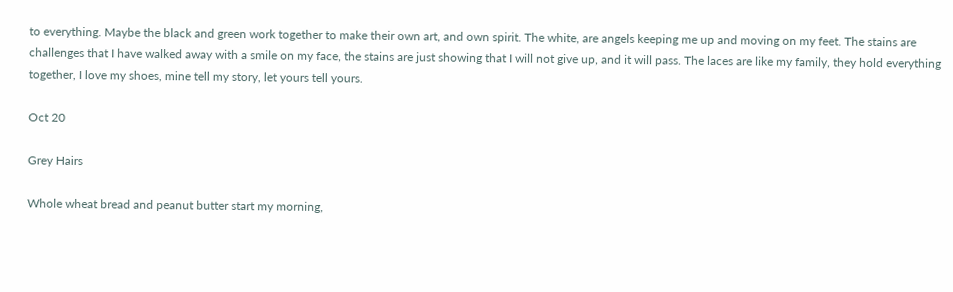to everything. Maybe the black and green work together to make their own art, and own spirit. The white, are angels keeping me up and moving on my feet. The stains are challenges that I have walked away with a smile on my face, the stains are just showing that I will not give up, and it will pass. The laces are like my family, they hold everything together, I love my shoes, mine tell my story, let yours tell yours.

Oct 20

Grey Hairs

Whole wheat bread and peanut butter start my morning,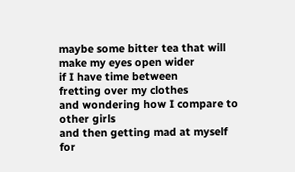maybe some bitter tea that will make my eyes open wider
if I have time between
fretting over my clothes
and wondering how I compare to other girls
and then getting mad at myself
for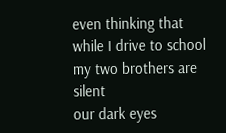even thinking that
while I drive to school
my two brothers are silent
our dark eyes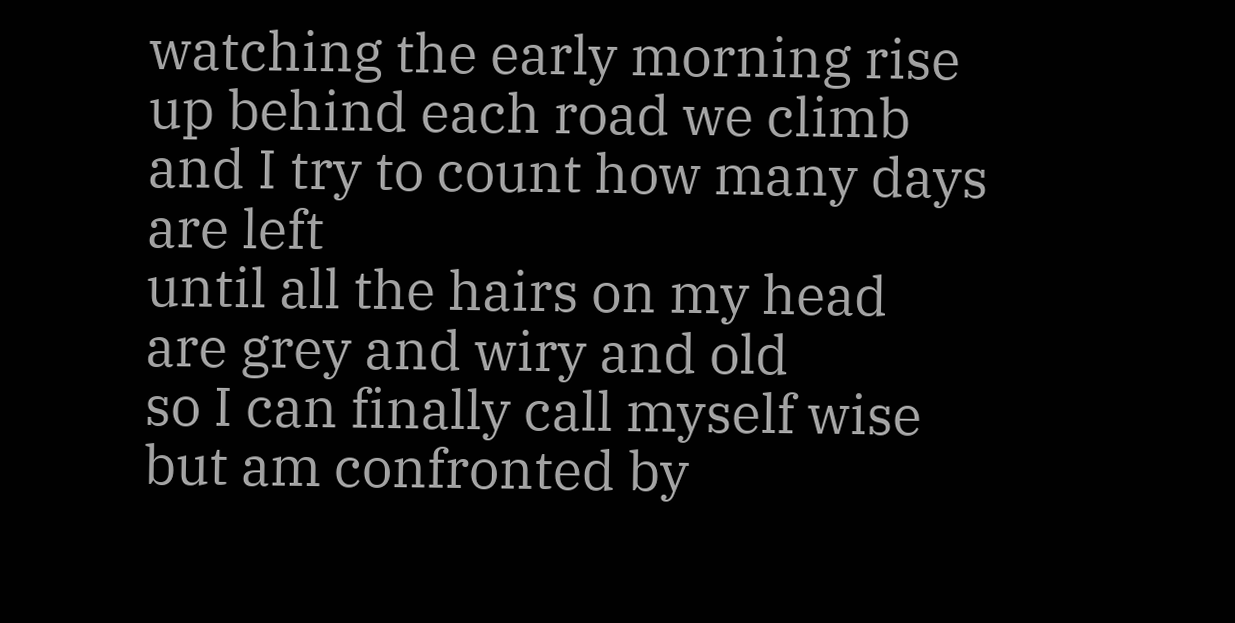watching the early morning rise up behind each road we climb
and I try to count how many days are left
until all the hairs on my head
are grey and wiry and old
so I can finally call myself wise
but am confronted by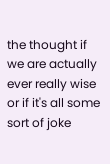the thought if we are actually ever really wise
or if it's all some sort of joke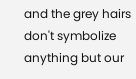and the grey hairs don't symbolize anything but our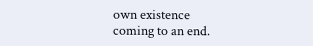own existence
coming to an end.